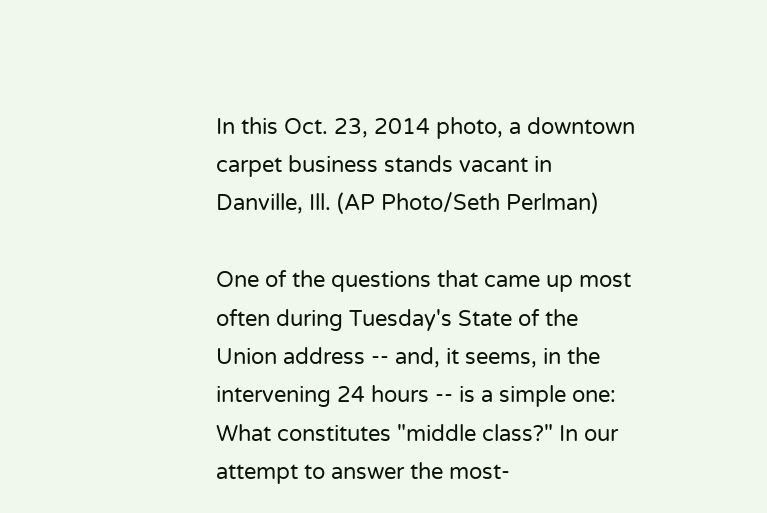In this Oct. 23, 2014 photo, a downtown carpet business stands vacant in Danville, Ill. (AP Photo/Seth Perlman)

One of the questions that came up most often during Tuesday's State of the Union address -- and, it seems, in the intervening 24 hours -- is a simple one: What constitutes "middle class?" In our attempt to answer the most-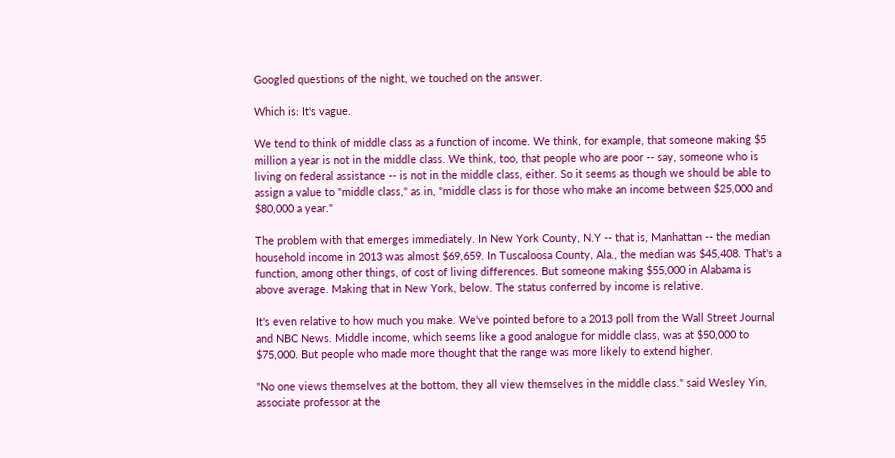Googled questions of the night, we touched on the answer.

Which is: It's vague.

We tend to think of middle class as a function of income. We think, for example, that someone making $5 million a year is not in the middle class. We think, too, that people who are poor -- say, someone who is living on federal assistance -- is not in the middle class, either. So it seems as though we should be able to assign a value to "middle class," as in, "middle class is for those who make an income between $25,000 and $80,000 a year."

The problem with that emerges immediately. In New York County, N.Y -- that is, Manhattan -- the median household income in 2013 was almost $69,659. In Tuscaloosa County, Ala., the median was $45,408. That's a function, among other things, of cost of living differences. But someone making $55,000 in Alabama is above average. Making that in New York, below. The status conferred by income is relative.

It's even relative to how much you make. We've pointed before to a 2013 poll from the Wall Street Journal and NBC News. Middle income, which seems like a good analogue for middle class, was at $50,000 to $75,000. But people who made more thought that the range was more likely to extend higher.

"No one views themselves at the bottom, they all view themselves in the middle class." said Wesley Yin, associate professor at the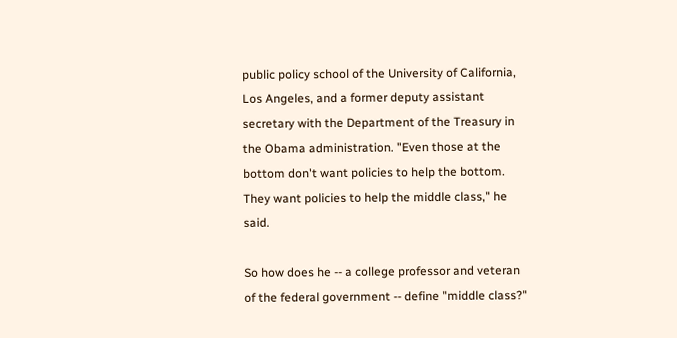public policy school of the University of California, Los Angeles, and a former deputy assistant secretary with the Department of the Treasury in the Obama administration. "Even those at the bottom don't want policies to help the bottom. They want policies to help the middle class," he said.

So how does he -- a college professor and veteran of the federal government -- define "middle class?"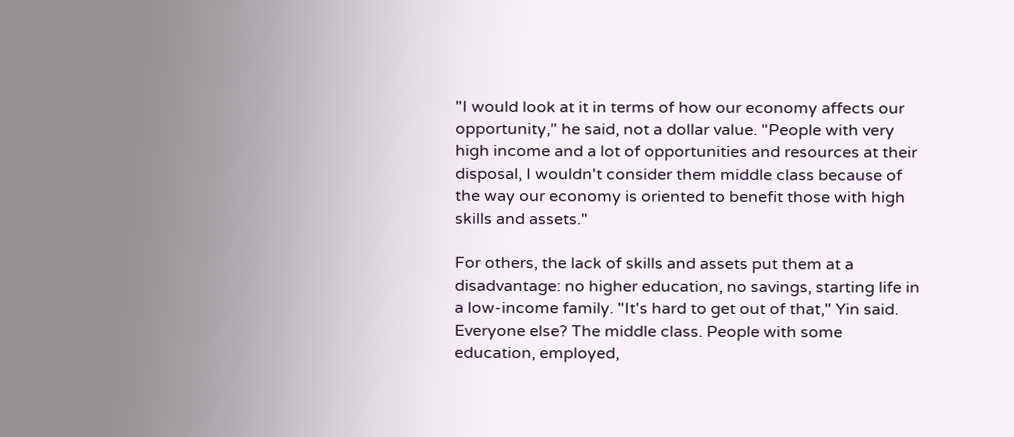"I would look at it in terms of how our economy affects our opportunity," he said, not a dollar value. "People with very high income and a lot of opportunities and resources at their disposal, I wouldn't consider them middle class because of the way our economy is oriented to benefit those with high skills and assets."

For others, the lack of skills and assets put them at a disadvantage: no higher education, no savings, starting life in a low-income family. "It's hard to get out of that," Yin said. Everyone else? The middle class. People with some education, employed,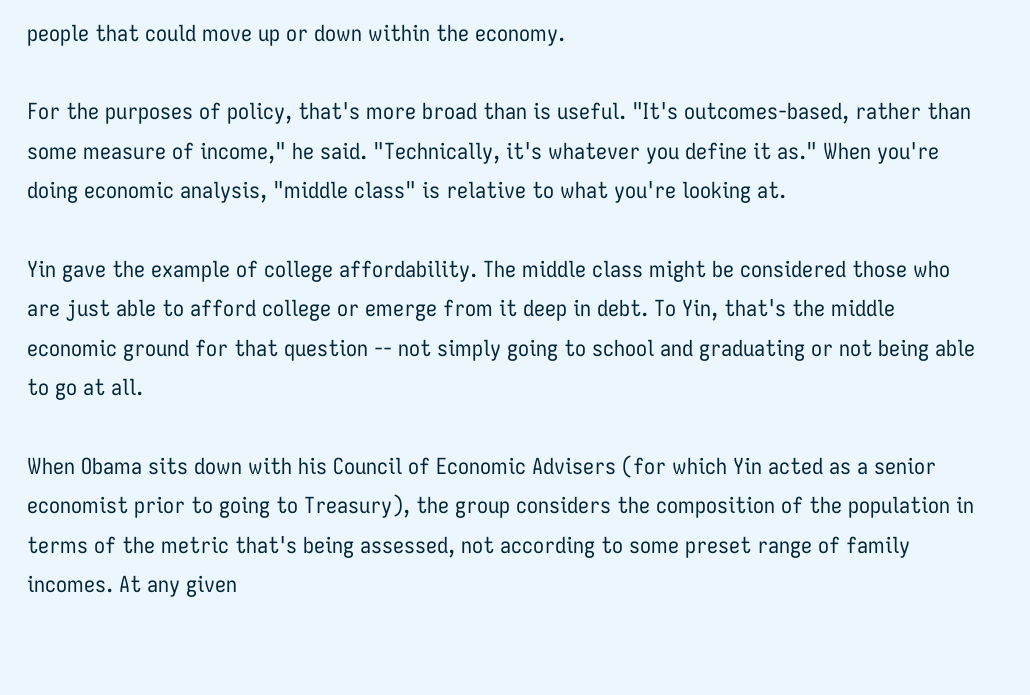people that could move up or down within the economy.

For the purposes of policy, that's more broad than is useful. "It's outcomes-based, rather than some measure of income," he said. "Technically, it's whatever you define it as." When you're doing economic analysis, "middle class" is relative to what you're looking at.

Yin gave the example of college affordability. The middle class might be considered those who are just able to afford college or emerge from it deep in debt. To Yin, that's the middle economic ground for that question -- not simply going to school and graduating or not being able to go at all.

When Obama sits down with his Council of Economic Advisers (for which Yin acted as a senior economist prior to going to Treasury), the group considers the composition of the population in terms of the metric that's being assessed, not according to some preset range of family incomes. At any given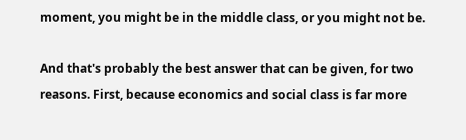moment, you might be in the middle class, or you might not be.

And that's probably the best answer that can be given, for two reasons. First, because economics and social class is far more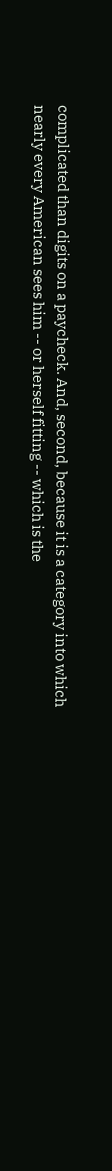complicated than digits on a paycheck. And, second, because it is a category into which nearly every American sees him -- or herself fitting -- which is the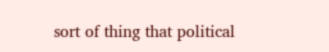sort of thing that political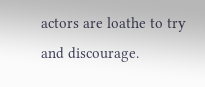actors are loathe to try and discourage.